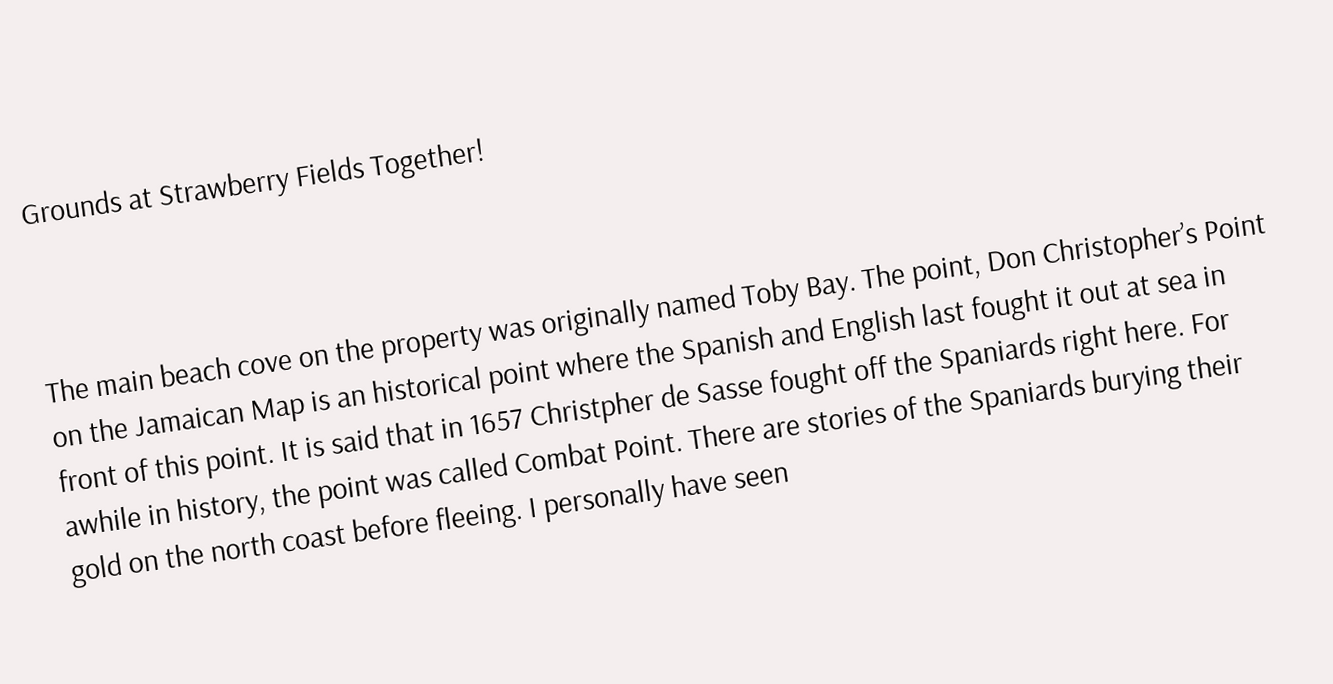Grounds at Strawberry Fields Together!



The main beach cove on the property was originally named Toby Bay. The point, Don Christopher’s Point on the Jamaican Map is an historical point where the Spanish and English last fought it out at sea in front of this point. It is said that in 1657 Christpher de Sasse fought off the Spaniards right here. For awhile in history, the point was called Combat Point. There are stories of the Spaniards burying their gold on the north coast before fleeing. I personally have seen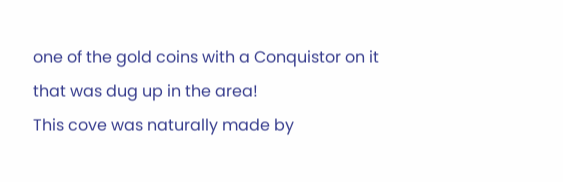one of the gold coins with a Conquistor on it that was dug up in the area!
This cove was naturally made by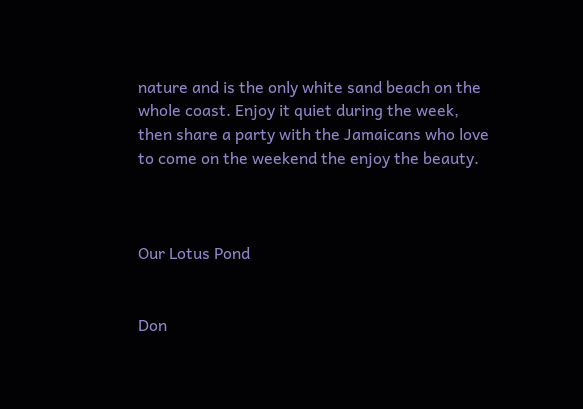nature and is the only white sand beach on the whole coast. Enjoy it quiet during the week, then share a party with the Jamaicans who love to come on the weekend the enjoy the beauty.



Our Lotus Pond


Don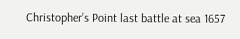Christopher’s Point last battle at sea 1657